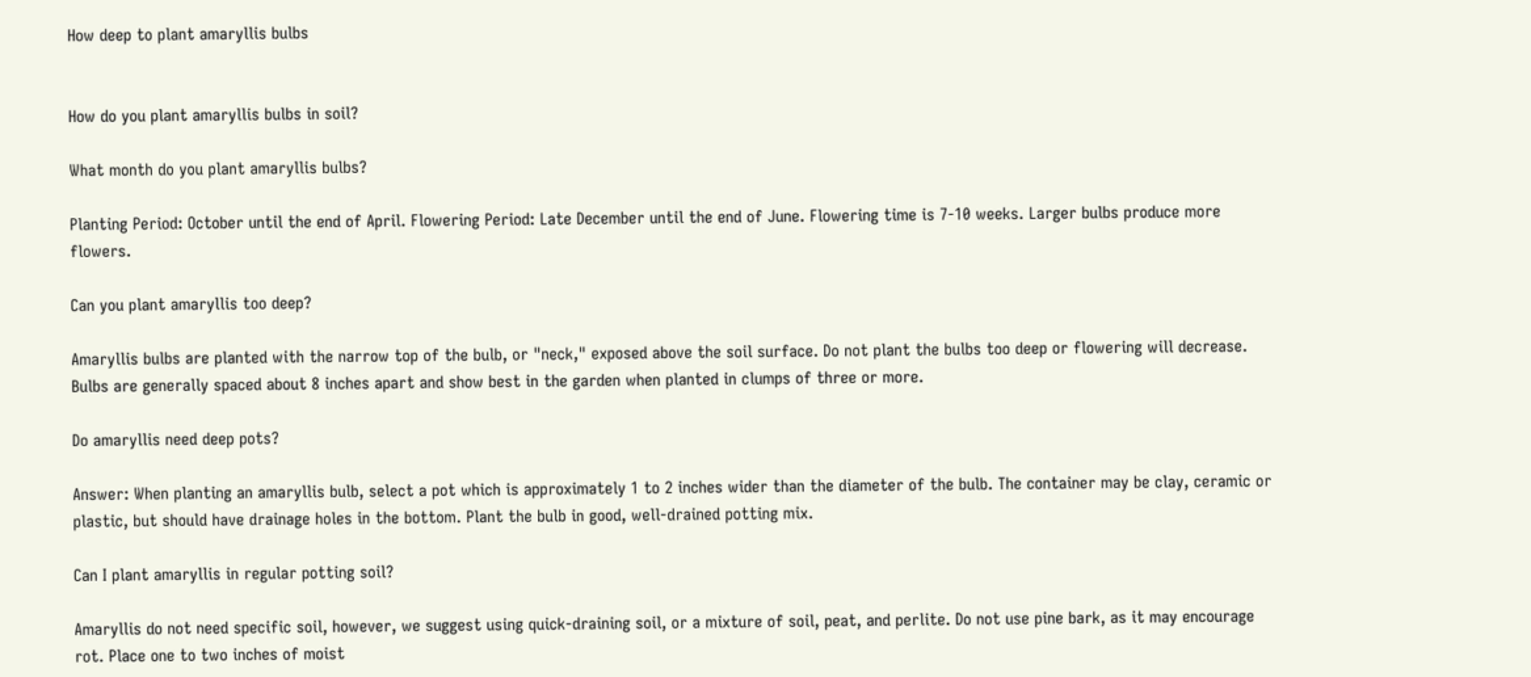How deep to plant amaryllis bulbs


How do you plant amaryllis bulbs in soil?

What month do you plant amaryllis bulbs?

Planting Period: October until the end of April. Flowering Period: Late December until the end of June. Flowering time is 7-10 weeks. Larger bulbs produce more flowers.

Can you plant amaryllis too deep?

Amaryllis bulbs are planted with the narrow top of the bulb, or "neck," exposed above the soil surface. Do not plant the bulbs too deep or flowering will decrease. Bulbs are generally spaced about 8 inches apart and show best in the garden when planted in clumps of three or more.

Do amaryllis need deep pots?

Answer: When planting an amaryllis bulb, select a pot which is approximately 1 to 2 inches wider than the diameter of the bulb. The container may be clay, ceramic or plastic, but should have drainage holes in the bottom. Plant the bulb in good, well-drained potting mix.

Can I plant amaryllis in regular potting soil?

Amaryllis do not need specific soil, however, we suggest using quick-draining soil, or a mixture of soil, peat, and perlite. Do not use pine bark, as it may encourage rot. Place one to two inches of moist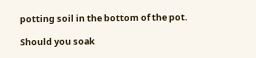potting soil in the bottom of the pot.

Should you soak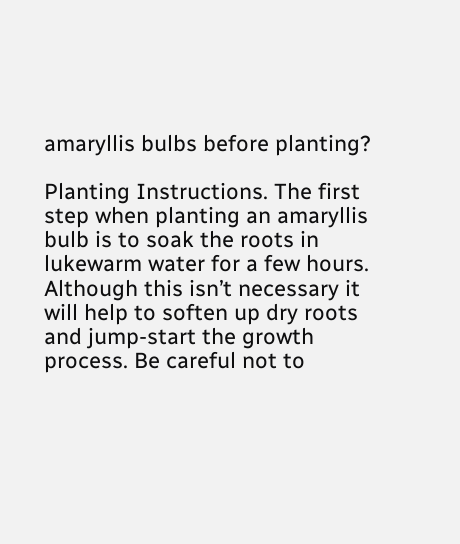amaryllis bulbs before planting?

Planting Instructions. The first step when planting an amaryllis bulb is to soak the roots in lukewarm water for a few hours. Although this isn’t necessary it will help to soften up dry roots and jump-start the growth process. Be careful not to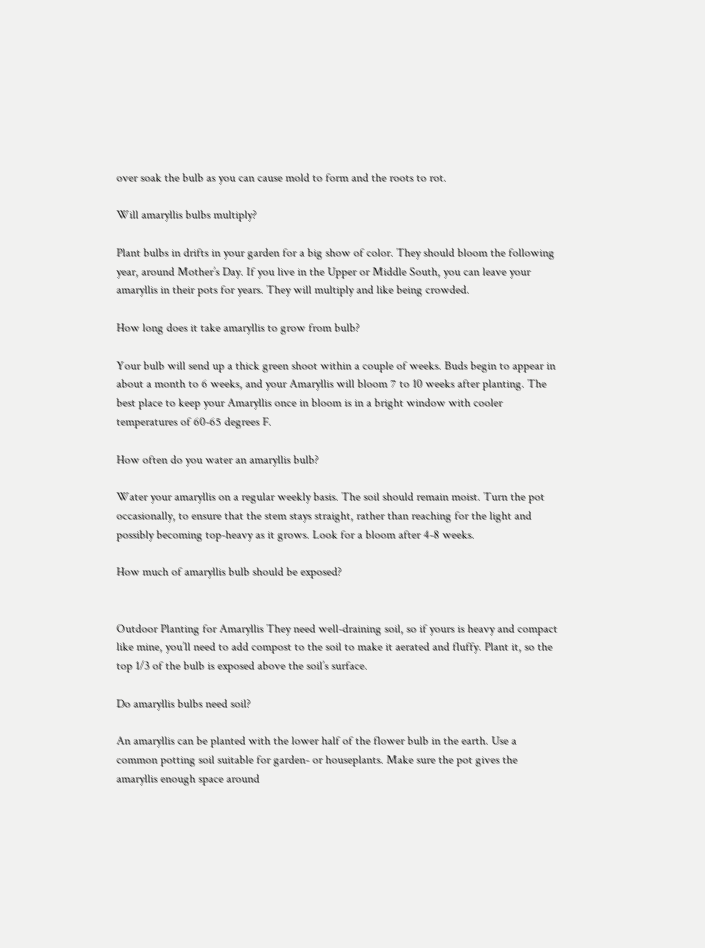over soak the bulb as you can cause mold to form and the roots to rot.

Will amaryllis bulbs multiply?

Plant bulbs in drifts in your garden for a big show of color. They should bloom the following year, around Mother’s Day. If you live in the Upper or Middle South, you can leave your amaryllis in their pots for years. They will multiply and like being crowded.

How long does it take amaryllis to grow from bulb?

Your bulb will send up a thick green shoot within a couple of weeks. Buds begin to appear in about a month to 6 weeks, and your Amaryllis will bloom 7 to 10 weeks after planting. The best place to keep your Amaryllis once in bloom is in a bright window with cooler temperatures of 60-65 degrees F.

How often do you water an amaryllis bulb?

Water your amaryllis on a regular weekly basis. The soil should remain moist. Turn the pot occasionally, to ensure that the stem stays straight, rather than reaching for the light and possibly becoming top-heavy as it grows. Look for a bloom after 4-8 weeks.

How much of amaryllis bulb should be exposed?


Outdoor Planting for Amaryllis They need well-draining soil, so if yours is heavy and compact like mine, you’ll need to add compost to the soil to make it aerated and fluffy. Plant it, so the top 1/3 of the bulb is exposed above the soil’s surface.

Do amaryllis bulbs need soil?

An amaryllis can be planted with the lower half of the flower bulb in the earth. Use a common potting soil suitable for garden- or houseplants. Make sure the pot gives the amaryllis enough space around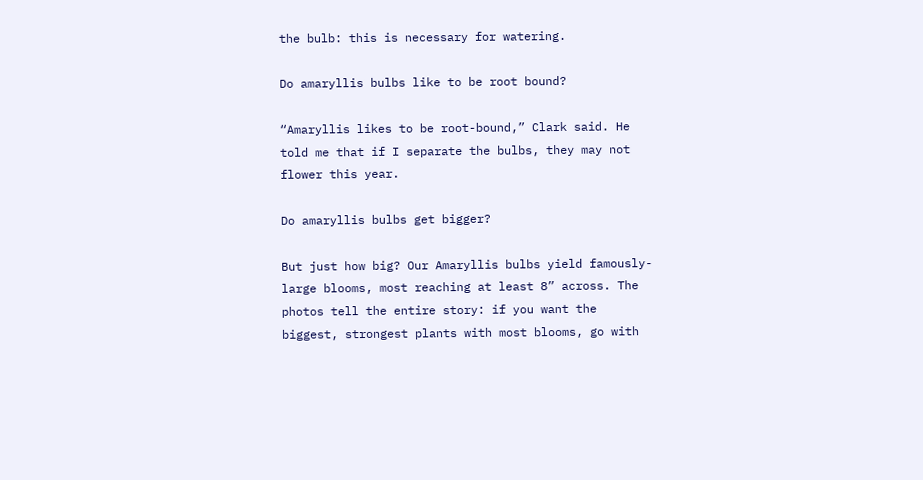the bulb: this is necessary for watering.

Do amaryllis bulbs like to be root bound?

“Amaryllis likes to be root-bound,” Clark said. He told me that if I separate the bulbs, they may not flower this year.

Do amaryllis bulbs get bigger?

But just how big? Our Amaryllis bulbs yield famously-large blooms, most reaching at least 8” across. The photos tell the entire story: if you want the biggest, strongest plants with most blooms, go with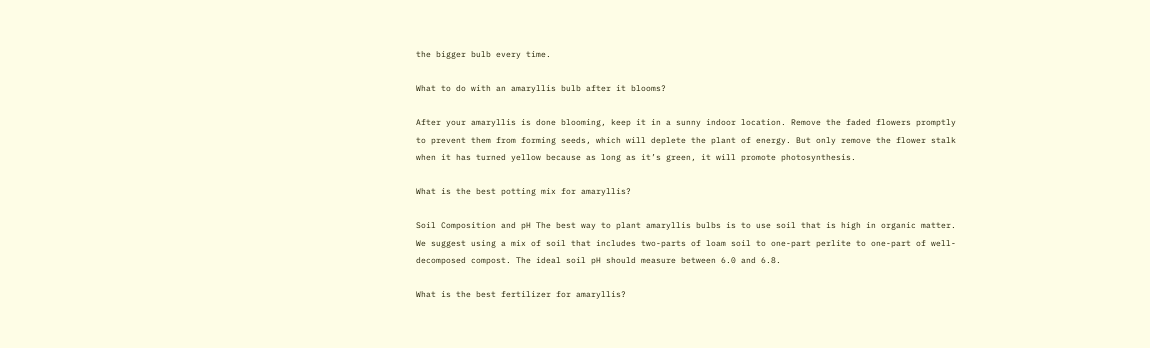the bigger bulb every time.

What to do with an amaryllis bulb after it blooms?

After your amaryllis is done blooming, keep it in a sunny indoor location. Remove the faded flowers promptly to prevent them from forming seeds, which will deplete the plant of energy. But only remove the flower stalk when it has turned yellow because as long as it’s green, it will promote photosynthesis.

What is the best potting mix for amaryllis?

Soil Composition and pH The best way to plant amaryllis bulbs is to use soil that is high in organic matter. We suggest using a mix of soil that includes two-parts of loam soil to one-part perlite to one-part of well-decomposed compost. The ideal soil pH should measure between 6.0 and 6.8.

What is the best fertilizer for amaryllis?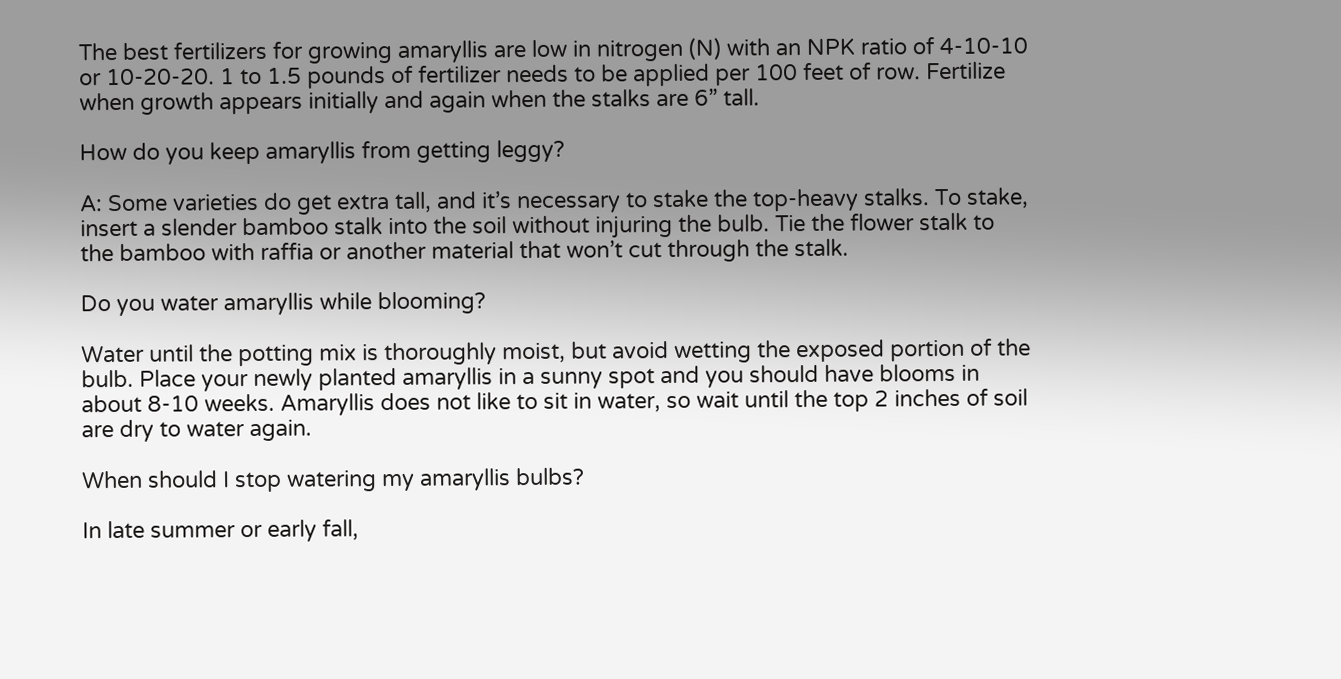The best fertilizers for growing amaryllis are low in nitrogen (N) with an NPK ratio of 4-10-10 or 10-20-20. 1 to 1.5 pounds of fertilizer needs to be applied per 100 feet of row. Fertilize when growth appears initially and again when the stalks are 6” tall.

How do you keep amaryllis from getting leggy?

A: Some varieties do get extra tall, and it’s necessary to stake the top-heavy stalks. To stake, insert a slender bamboo stalk into the soil without injuring the bulb. Tie the flower stalk to the bamboo with raffia or another material that won’t cut through the stalk.

Do you water amaryllis while blooming?

Water until the potting mix is thoroughly moist, but avoid wetting the exposed portion of the bulb. Place your newly planted amaryllis in a sunny spot and you should have blooms in about 8-10 weeks. Amaryllis does not like to sit in water, so wait until the top 2 inches of soil are dry to water again.

When should I stop watering my amaryllis bulbs?

In late summer or early fall,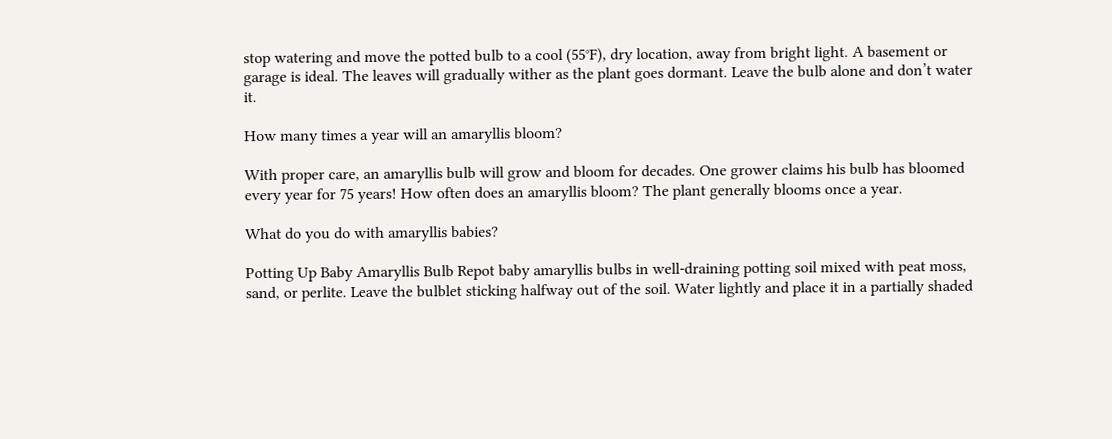stop watering and move the potted bulb to a cool (55°F), dry location, away from bright light. A basement or garage is ideal. The leaves will gradually wither as the plant goes dormant. Leave the bulb alone and don’t water it.

How many times a year will an amaryllis bloom?

With proper care, an amaryllis bulb will grow and bloom for decades. One grower claims his bulb has bloomed every year for 75 years! How often does an amaryllis bloom? The plant generally blooms once a year.

What do you do with amaryllis babies?

Potting Up Baby Amaryllis Bulb Repot baby amaryllis bulbs in well-draining potting soil mixed with peat moss, sand, or perlite. Leave the bulblet sticking halfway out of the soil. Water lightly and place it in a partially shaded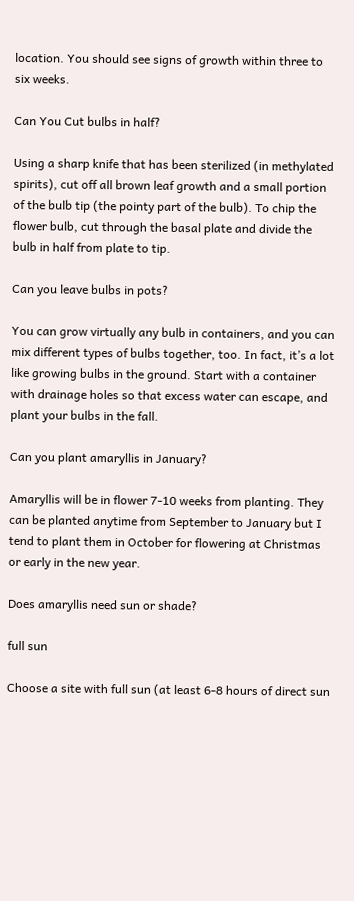location. You should see signs of growth within three to six weeks.

Can You Cut bulbs in half?

Using a sharp knife that has been sterilized (in methylated spirits), cut off all brown leaf growth and a small portion of the bulb tip (the pointy part of the bulb). To chip the flower bulb, cut through the basal plate and divide the bulb in half from plate to tip.

Can you leave bulbs in pots?

You can grow virtually any bulb in containers, and you can mix different types of bulbs together, too. In fact, it’s a lot like growing bulbs in the ground. Start with a container with drainage holes so that excess water can escape, and plant your bulbs in the fall.

Can you plant amaryllis in January?

Amaryllis will be in flower 7-10 weeks from planting. They can be planted anytime from September to January but I tend to plant them in October for flowering at Christmas or early in the new year.

Does amaryllis need sun or shade?

full sun

Choose a site with full sun (at least 6-8 hours of direct sun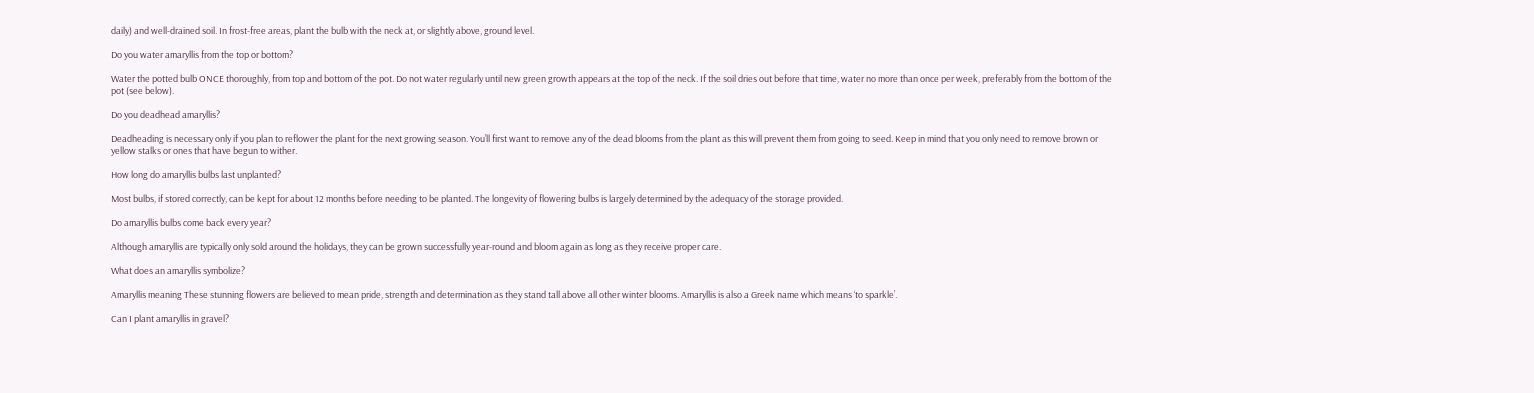daily) and well-drained soil. In frost-free areas, plant the bulb with the neck at, or slightly above, ground level.

Do you water amaryllis from the top or bottom?

Water the potted bulb ONCE thoroughly, from top and bottom of the pot. Do not water regularly until new green growth appears at the top of the neck. If the soil dries out before that time, water no more than once per week, preferably from the bottom of the pot (see below).

Do you deadhead amaryllis?

Deadheading is necessary only if you plan to reflower the plant for the next growing season. You’ll first want to remove any of the dead blooms from the plant as this will prevent them from going to seed. Keep in mind that you only need to remove brown or yellow stalks or ones that have begun to wither.

How long do amaryllis bulbs last unplanted?

Most bulbs, if stored correctly, can be kept for about 12 months before needing to be planted. The longevity of flowering bulbs is largely determined by the adequacy of the storage provided.

Do amaryllis bulbs come back every year?

Although amaryllis are typically only sold around the holidays, they can be grown successfully year-round and bloom again as long as they receive proper care.

What does an amaryllis symbolize?

Amaryllis meaning These stunning flowers are believed to mean pride, strength and determination as they stand tall above all other winter blooms. Amaryllis is also a Greek name which means ‘to sparkle’.

Can I plant amaryllis in gravel?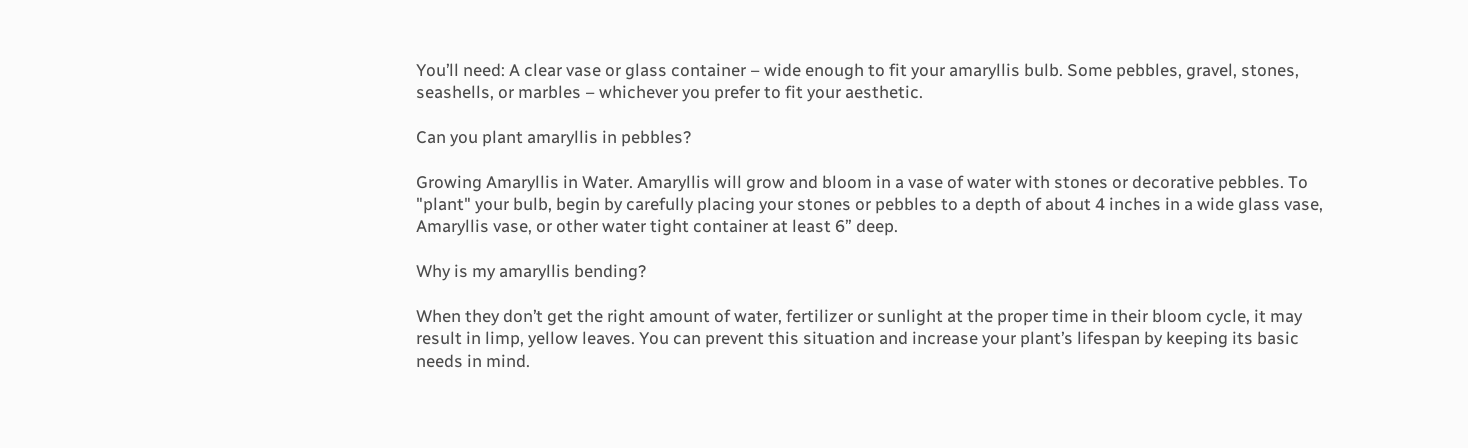You’ll need: A clear vase or glass container – wide enough to fit your amaryllis bulb. Some pebbles, gravel, stones, seashells, or marbles – whichever you prefer to fit your aesthetic.

Can you plant amaryllis in pebbles?

Growing Amaryllis in Water. Amaryllis will grow and bloom in a vase of water with stones or decorative pebbles. To "plant" your bulb, begin by carefully placing your stones or pebbles to a depth of about 4 inches in a wide glass vase, Amaryllis vase, or other water tight container at least 6” deep.

Why is my amaryllis bending?

When they don’t get the right amount of water, fertilizer or sunlight at the proper time in their bloom cycle, it may result in limp, yellow leaves. You can prevent this situation and increase your plant’s lifespan by keeping its basic needs in mind.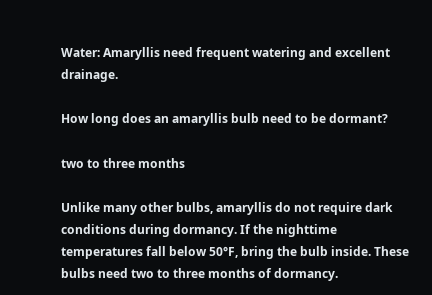Water: Amaryllis need frequent watering and excellent drainage.

How long does an amaryllis bulb need to be dormant?

two to three months

Unlike many other bulbs, amaryllis do not require dark conditions during dormancy. If the nighttime temperatures fall below 50°F, bring the bulb inside. These bulbs need two to three months of dormancy.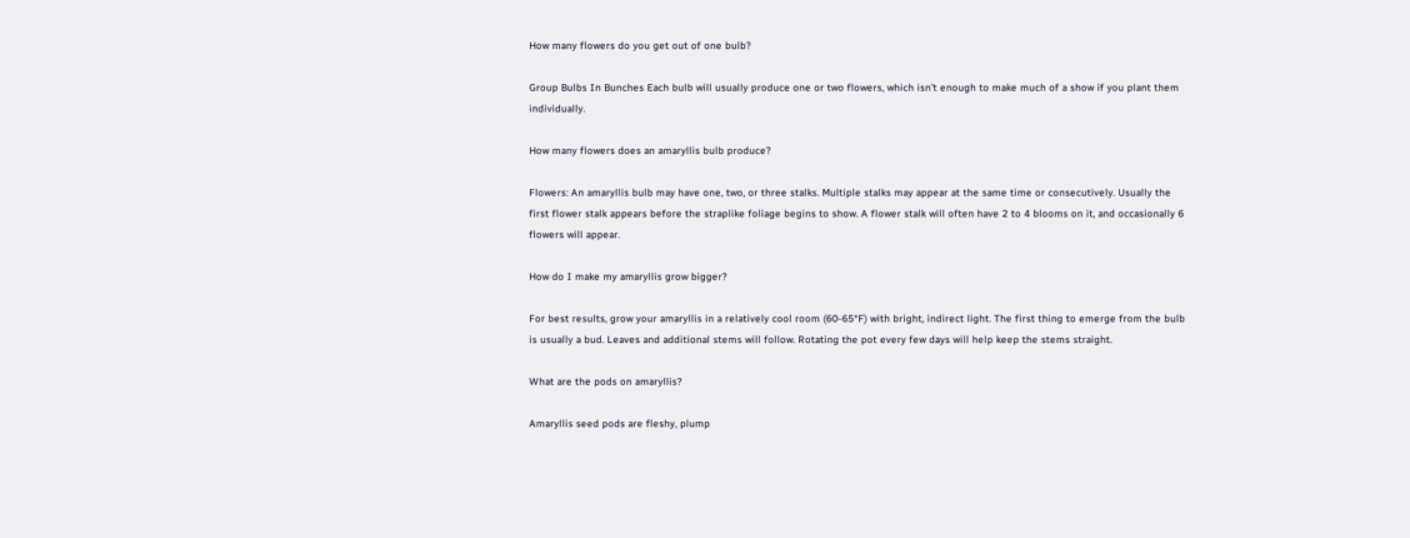How many flowers do you get out of one bulb?

Group Bulbs In Bunches Each bulb will usually produce one or two flowers, which isn’t enough to make much of a show if you plant them individually.

How many flowers does an amaryllis bulb produce?

Flowers: An amaryllis bulb may have one, two, or three stalks. Multiple stalks may appear at the same time or consecutively. Usually the first flower stalk appears before the straplike foliage begins to show. A flower stalk will often have 2 to 4 blooms on it, and occasionally 6 flowers will appear.

How do I make my amaryllis grow bigger?

For best results, grow your amaryllis in a relatively cool room (60-65°F) with bright, indirect light. The first thing to emerge from the bulb is usually a bud. Leaves and additional stems will follow. Rotating the pot every few days will help keep the stems straight.

What are the pods on amaryllis?

Amaryllis seed pods are fleshy, plump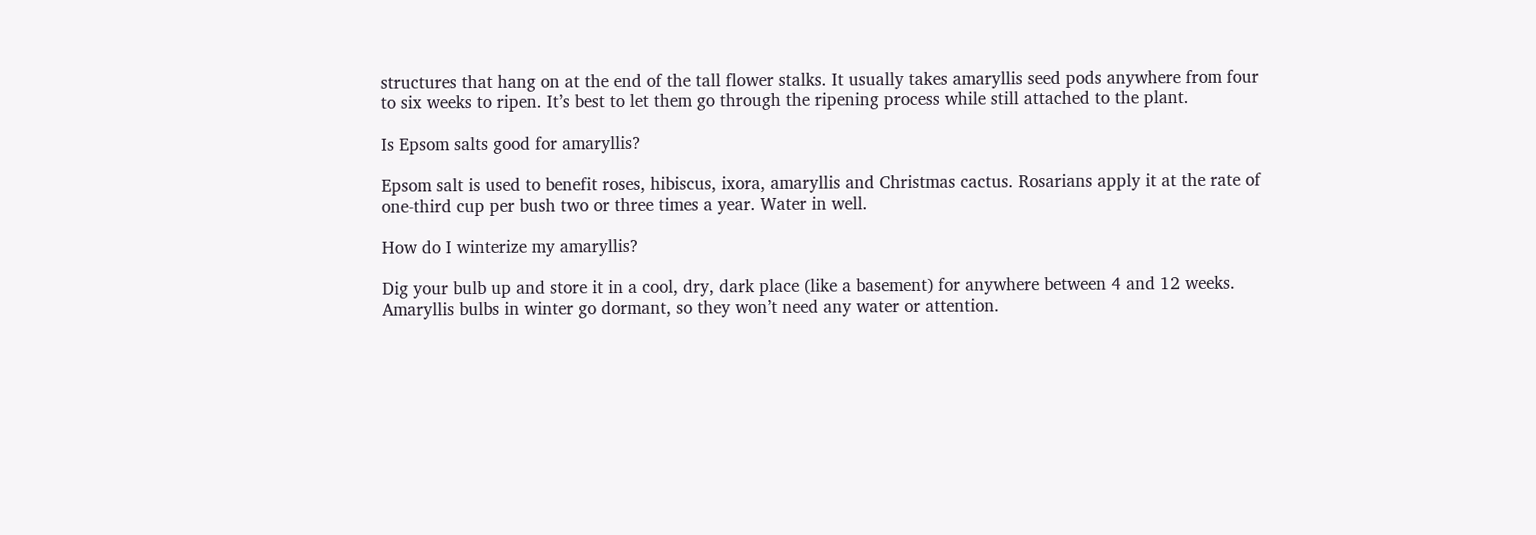structures that hang on at the end of the tall flower stalks. It usually takes amaryllis seed pods anywhere from four to six weeks to ripen. It’s best to let them go through the ripening process while still attached to the plant.

Is Epsom salts good for amaryllis?

Epsom salt is used to benefit roses, hibiscus, ixora, amaryllis and Christmas cactus. Rosarians apply it at the rate of one-third cup per bush two or three times a year. Water in well.

How do I winterize my amaryllis?

Dig your bulb up and store it in a cool, dry, dark place (like a basement) for anywhere between 4 and 12 weeks. Amaryllis bulbs in winter go dormant, so they won’t need any water or attention.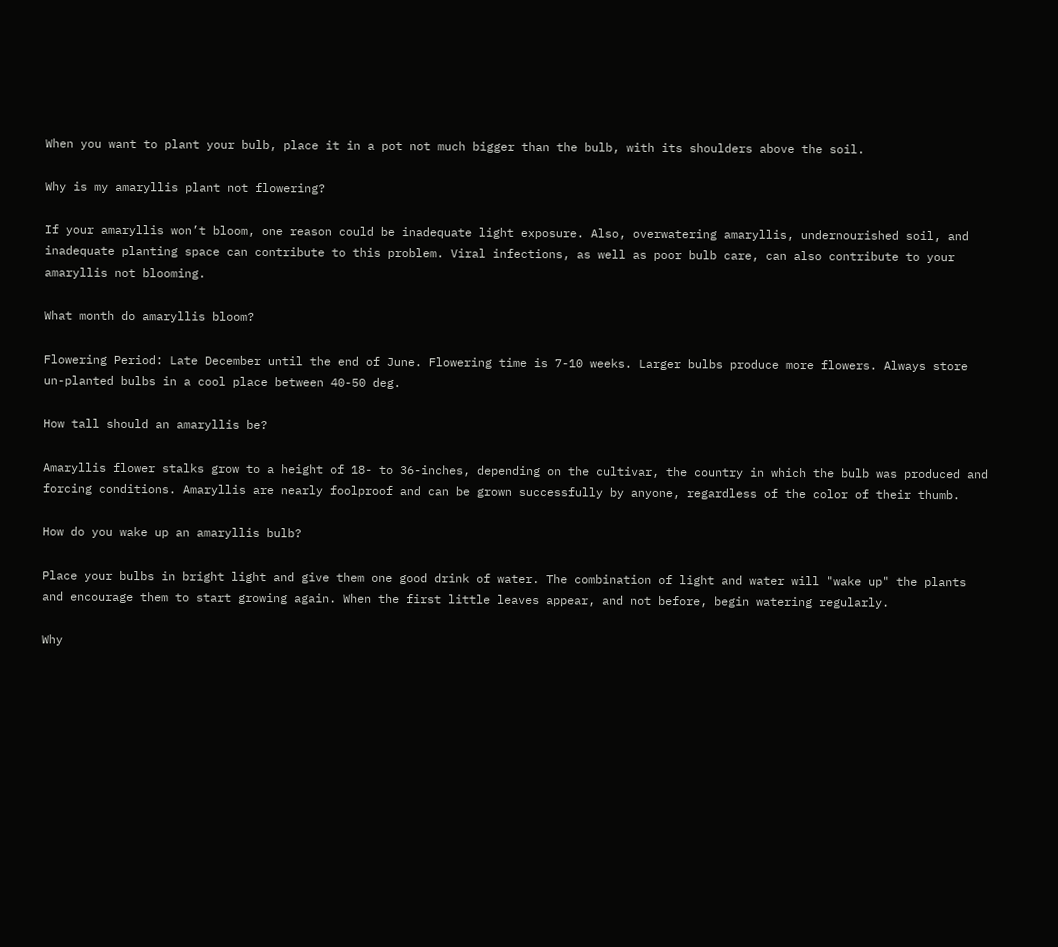When you want to plant your bulb, place it in a pot not much bigger than the bulb, with its shoulders above the soil.

Why is my amaryllis plant not flowering?

If your amaryllis won’t bloom, one reason could be inadequate light exposure. Also, overwatering amaryllis, undernourished soil, and inadequate planting space can contribute to this problem. Viral infections, as well as poor bulb care, can also contribute to your amaryllis not blooming.

What month do amaryllis bloom?

Flowering Period: Late December until the end of June. Flowering time is 7-10 weeks. Larger bulbs produce more flowers. Always store un-planted bulbs in a cool place between 40-50 deg.

How tall should an amaryllis be?

Amaryllis flower stalks grow to a height of 18- to 36-inches, depending on the cultivar, the country in which the bulb was produced and forcing conditions. Amaryllis are nearly foolproof and can be grown successfully by anyone, regardless of the color of their thumb.

How do you wake up an amaryllis bulb?

Place your bulbs in bright light and give them one good drink of water. The combination of light and water will "wake up" the plants and encourage them to start growing again. When the first little leaves appear, and not before, begin watering regularly.

Why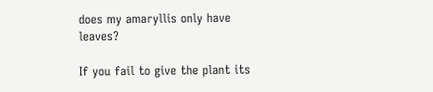does my amaryllis only have leaves?

If you fail to give the plant its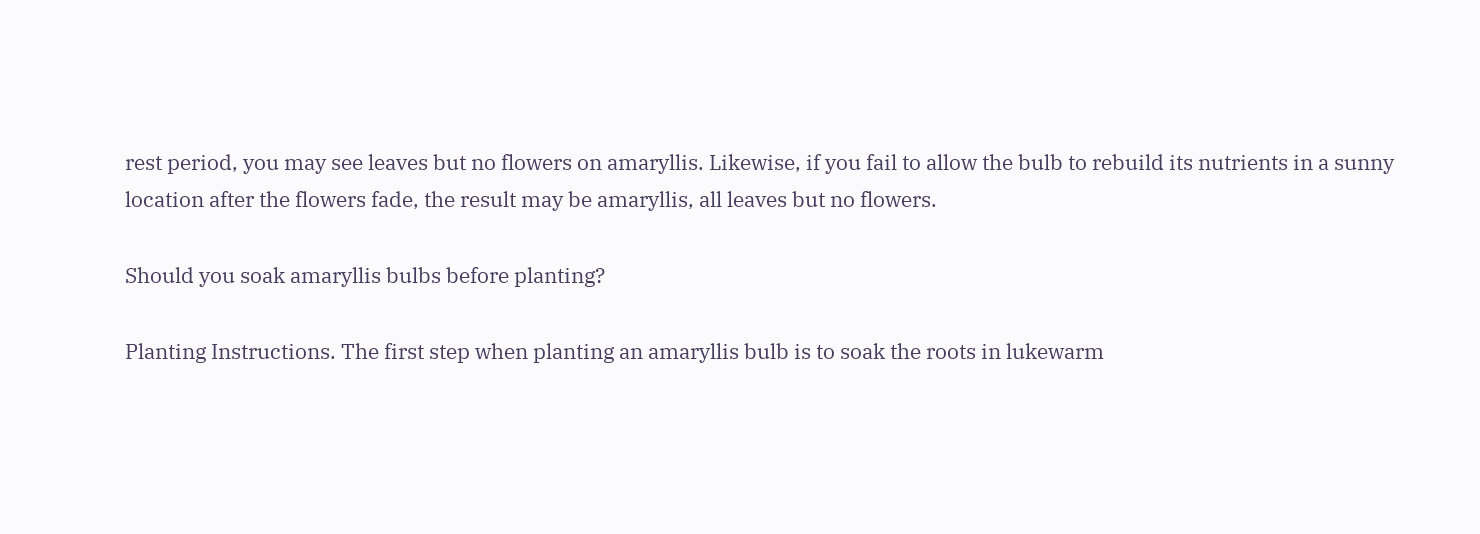rest period, you may see leaves but no flowers on amaryllis. Likewise, if you fail to allow the bulb to rebuild its nutrients in a sunny location after the flowers fade, the result may be amaryllis, all leaves but no flowers.

Should you soak amaryllis bulbs before planting?

Planting Instructions. The first step when planting an amaryllis bulb is to soak the roots in lukewarm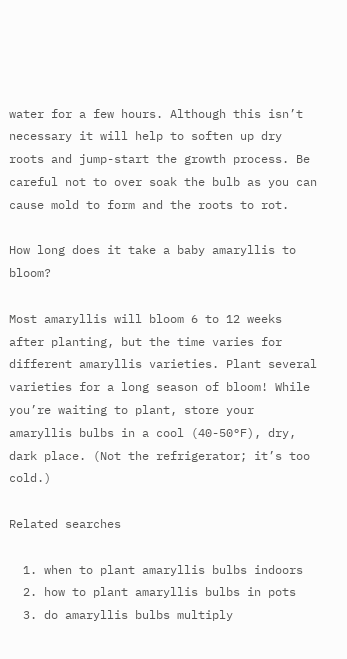water for a few hours. Although this isn’t necessary it will help to soften up dry roots and jump-start the growth process. Be careful not to over soak the bulb as you can cause mold to form and the roots to rot.

How long does it take a baby amaryllis to bloom?

Most amaryllis will bloom 6 to 12 weeks after planting, but the time varies for different amaryllis varieties. Plant several varieties for a long season of bloom! While you’re waiting to plant, store your amaryllis bulbs in a cool (40-50°F), dry, dark place. (Not the refrigerator; it’s too cold.)

Related searches

  1. when to plant amaryllis bulbs indoors
  2. how to plant amaryllis bulbs in pots
  3. do amaryllis bulbs multiply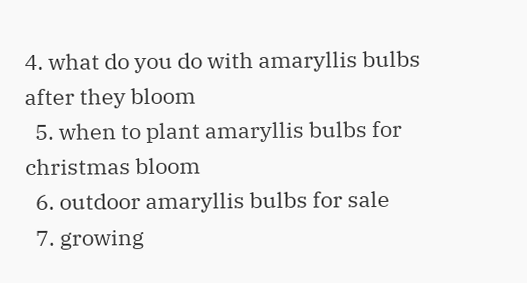4. what do you do with amaryllis bulbs after they bloom
  5. when to plant amaryllis bulbs for christmas bloom
  6. outdoor amaryllis bulbs for sale
  7. growing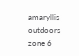amaryllis outdoors zone 6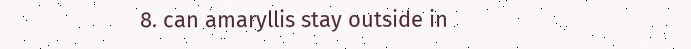8. can amaryllis stay outside in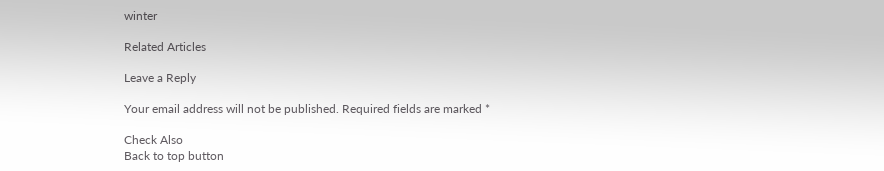winter

Related Articles

Leave a Reply

Your email address will not be published. Required fields are marked *

Check Also
Back to top button